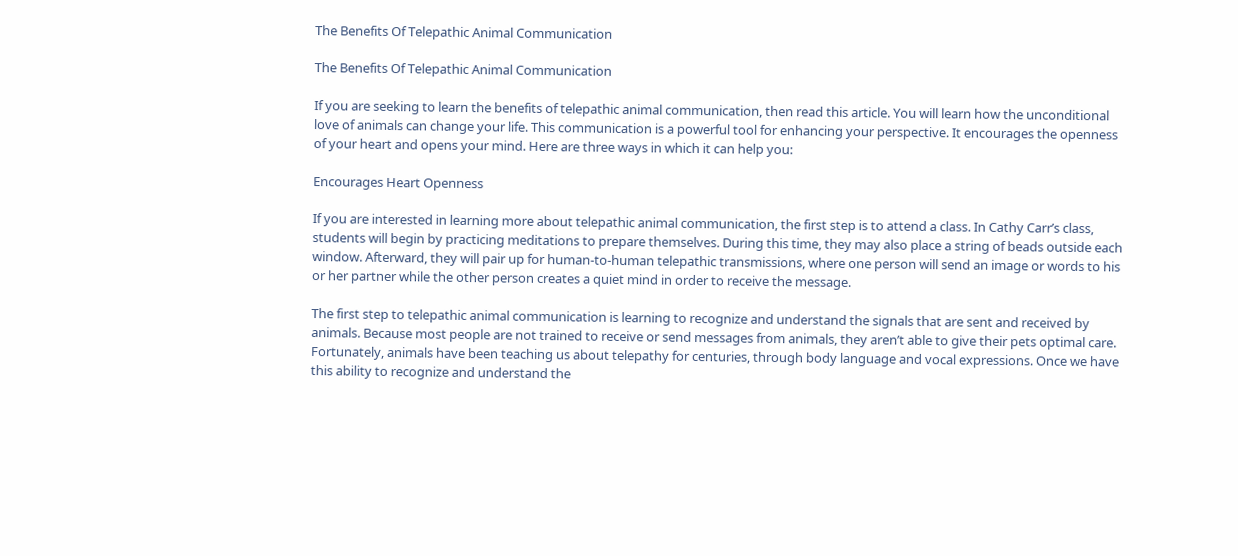The Benefits Of Telepathic Animal Communication

The Benefits Of Telepathic Animal Communication

If you are seeking to learn the benefits of telepathic animal communication, then read this article. You will learn how the unconditional love of animals can change your life. This communication is a powerful tool for enhancing your perspective. It encourages the openness of your heart and opens your mind. Here are three ways in which it can help you:

Encourages Heart Openness

If you are interested in learning more about telepathic animal communication, the first step is to attend a class. In Cathy Carr’s class, students will begin by practicing meditations to prepare themselves. During this time, they may also place a string of beads outside each window. Afterward, they will pair up for human-to-human telepathic transmissions, where one person will send an image or words to his or her partner while the other person creates a quiet mind in order to receive the message.

The first step to telepathic animal communication is learning to recognize and understand the signals that are sent and received by animals. Because most people are not trained to receive or send messages from animals, they aren’t able to give their pets optimal care. Fortunately, animals have been teaching us about telepathy for centuries, through body language and vocal expressions. Once we have this ability to recognize and understand the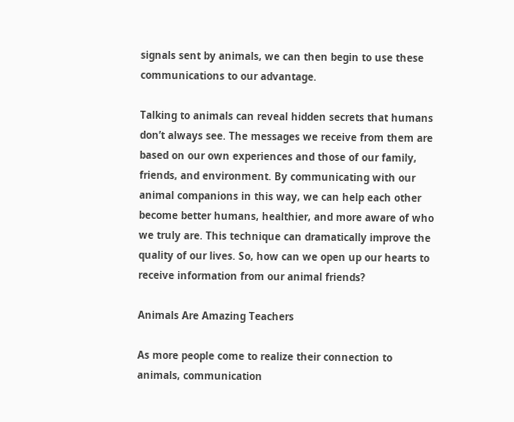signals sent by animals, we can then begin to use these communications to our advantage.

Talking to animals can reveal hidden secrets that humans don’t always see. The messages we receive from them are based on our own experiences and those of our family, friends, and environment. By communicating with our animal companions in this way, we can help each other become better humans, healthier, and more aware of who we truly are. This technique can dramatically improve the quality of our lives. So, how can we open up our hearts to receive information from our animal friends?

Animals Are Amazing Teachers

As more people come to realize their connection to animals, communication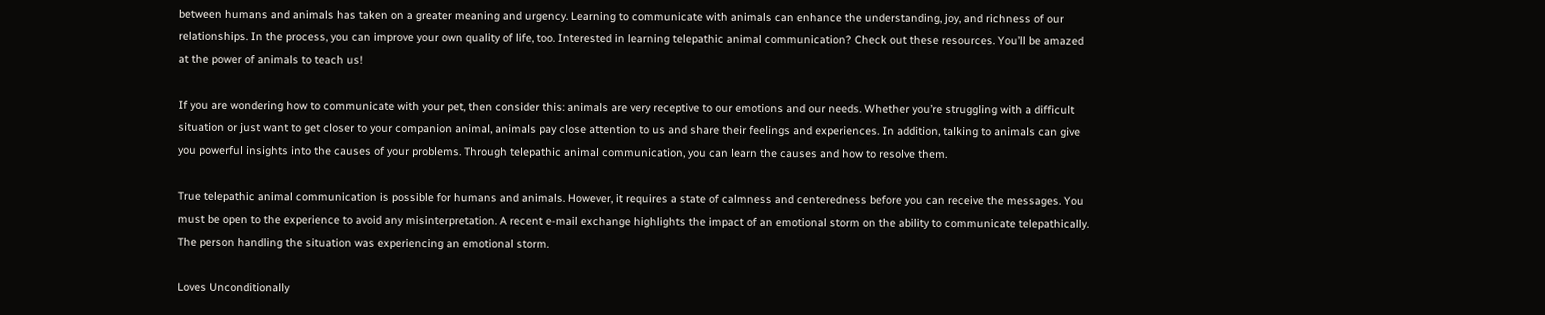between humans and animals has taken on a greater meaning and urgency. Learning to communicate with animals can enhance the understanding, joy, and richness of our relationships. In the process, you can improve your own quality of life, too. Interested in learning telepathic animal communication? Check out these resources. You’ll be amazed at the power of animals to teach us!

If you are wondering how to communicate with your pet, then consider this: animals are very receptive to our emotions and our needs. Whether you’re struggling with a difficult situation or just want to get closer to your companion animal, animals pay close attention to us and share their feelings and experiences. In addition, talking to animals can give you powerful insights into the causes of your problems. Through telepathic animal communication, you can learn the causes and how to resolve them.

True telepathic animal communication is possible for humans and animals. However, it requires a state of calmness and centeredness before you can receive the messages. You must be open to the experience to avoid any misinterpretation. A recent e-mail exchange highlights the impact of an emotional storm on the ability to communicate telepathically. The person handling the situation was experiencing an emotional storm.

Loves Unconditionally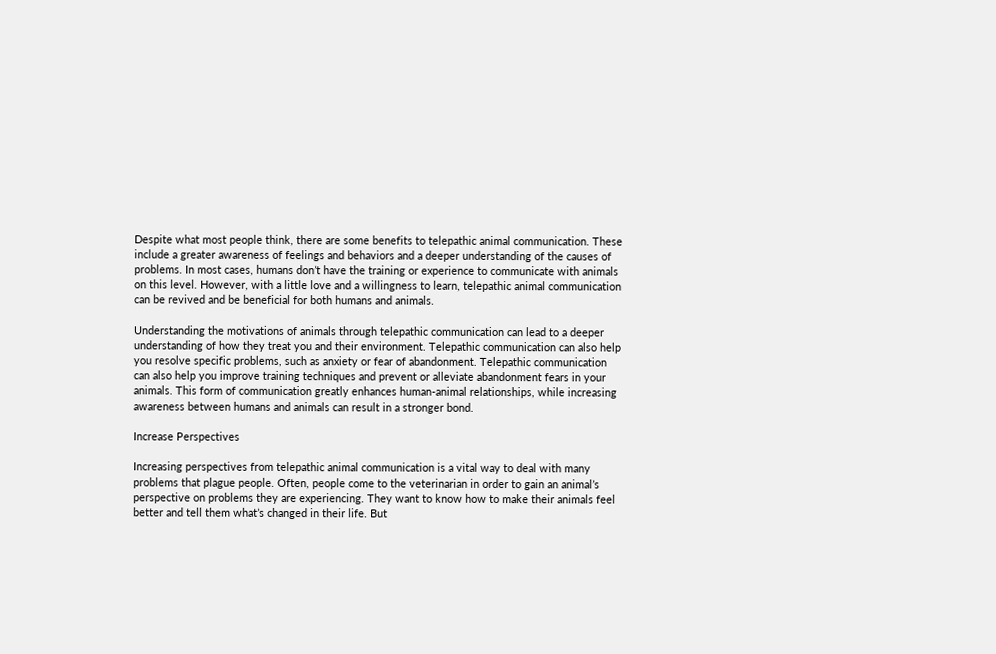Despite what most people think, there are some benefits to telepathic animal communication. These include a greater awareness of feelings and behaviors and a deeper understanding of the causes of problems. In most cases, humans don’t have the training or experience to communicate with animals on this level. However, with a little love and a willingness to learn, telepathic animal communication can be revived and be beneficial for both humans and animals.

Understanding the motivations of animals through telepathic communication can lead to a deeper understanding of how they treat you and their environment. Telepathic communication can also help you resolve specific problems, such as anxiety or fear of abandonment. Telepathic communication can also help you improve training techniques and prevent or alleviate abandonment fears in your animals. This form of communication greatly enhances human-animal relationships, while increasing awareness between humans and animals can result in a stronger bond.

Increase Perspectives

Increasing perspectives from telepathic animal communication is a vital way to deal with many problems that plague people. Often, people come to the veterinarian in order to gain an animal’s perspective on problems they are experiencing. They want to know how to make their animals feel better and tell them what’s changed in their life. But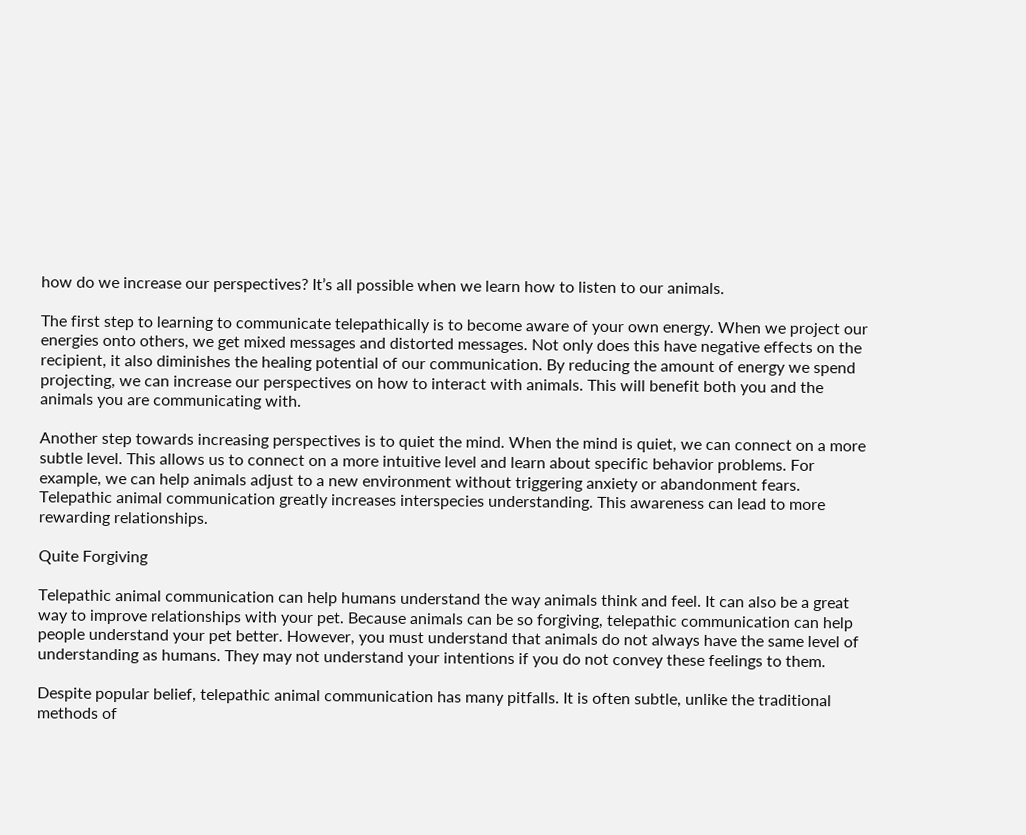how do we increase our perspectives? It’s all possible when we learn how to listen to our animals.

The first step to learning to communicate telepathically is to become aware of your own energy. When we project our energies onto others, we get mixed messages and distorted messages. Not only does this have negative effects on the recipient, it also diminishes the healing potential of our communication. By reducing the amount of energy we spend projecting, we can increase our perspectives on how to interact with animals. This will benefit both you and the animals you are communicating with.

Another step towards increasing perspectives is to quiet the mind. When the mind is quiet, we can connect on a more subtle level. This allows us to connect on a more intuitive level and learn about specific behavior problems. For example, we can help animals adjust to a new environment without triggering anxiety or abandonment fears. Telepathic animal communication greatly increases interspecies understanding. This awareness can lead to more rewarding relationships.

Quite Forgiving

Telepathic animal communication can help humans understand the way animals think and feel. It can also be a great way to improve relationships with your pet. Because animals can be so forgiving, telepathic communication can help people understand your pet better. However, you must understand that animals do not always have the same level of understanding as humans. They may not understand your intentions if you do not convey these feelings to them.

Despite popular belief, telepathic animal communication has many pitfalls. It is often subtle, unlike the traditional methods of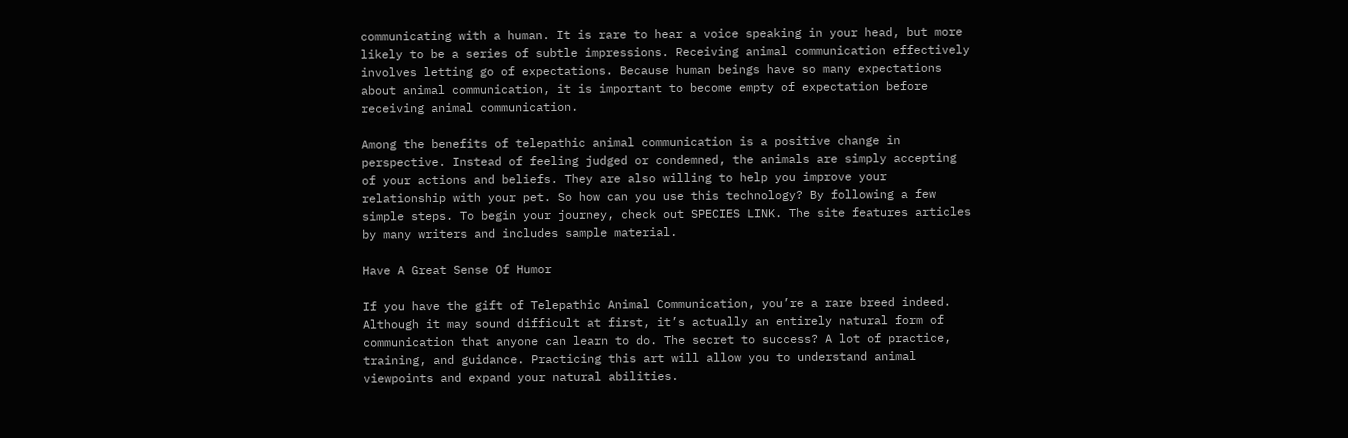communicating with a human. It is rare to hear a voice speaking in your head, but more likely to be a series of subtle impressions. Receiving animal communication effectively involves letting go of expectations. Because human beings have so many expectations about animal communication, it is important to become empty of expectation before receiving animal communication.

Among the benefits of telepathic animal communication is a positive change in perspective. Instead of feeling judged or condemned, the animals are simply accepting of your actions and beliefs. They are also willing to help you improve your relationship with your pet. So how can you use this technology? By following a few simple steps. To begin your journey, check out SPECIES LINK. The site features articles by many writers and includes sample material.

Have A Great Sense Of Humor

If you have the gift of Telepathic Animal Communication, you’re a rare breed indeed. Although it may sound difficult at first, it’s actually an entirely natural form of communication that anyone can learn to do. The secret to success? A lot of practice, training, and guidance. Practicing this art will allow you to understand animal viewpoints and expand your natural abilities.